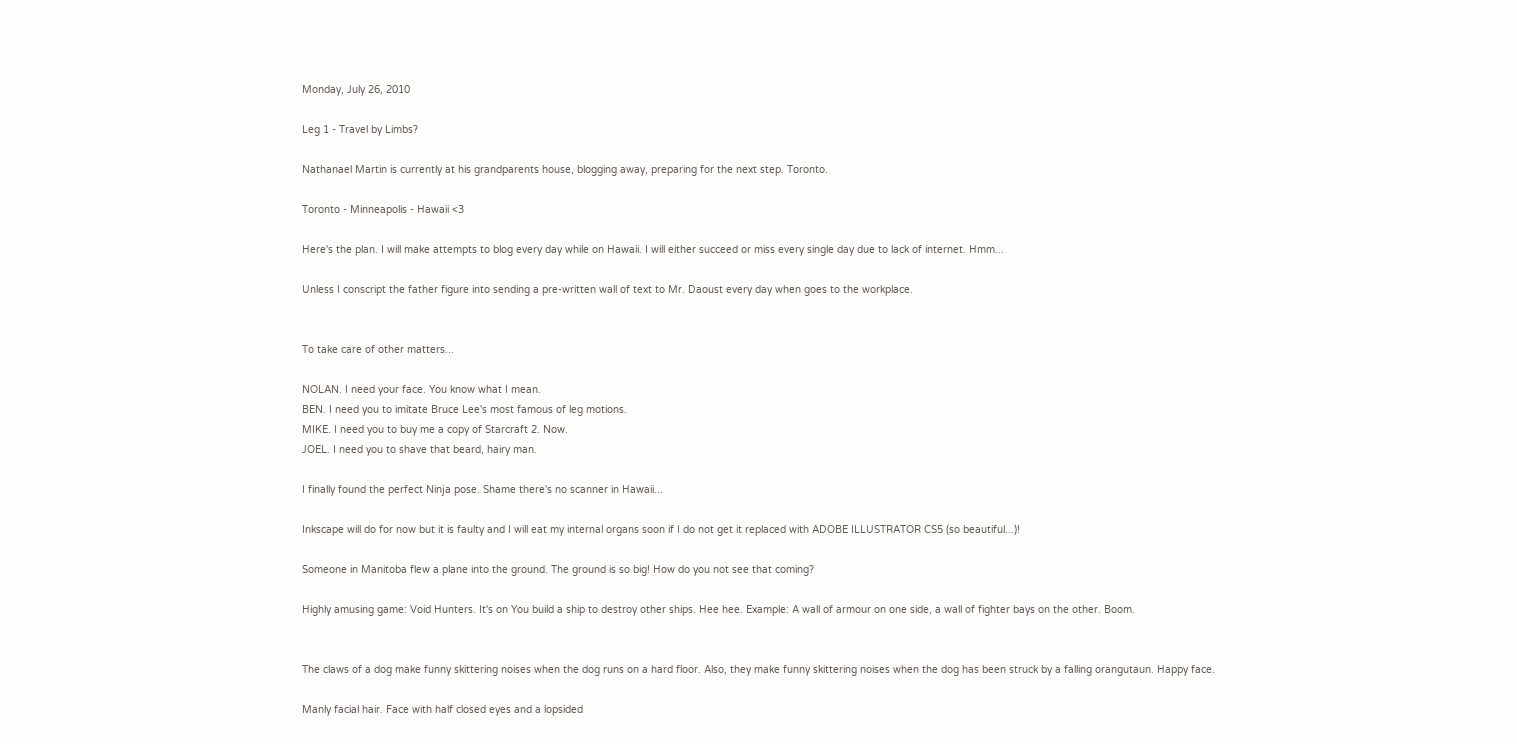Monday, July 26, 2010

Leg 1 - Travel by Limbs?

Nathanael Martin is currently at his grandparents house, blogging away, preparing for the next step. Toronto.

Toronto - Minneapolis - Hawaii <3

Here's the plan. I will make attempts to blog every day while on Hawaii. I will either succeed or miss every single day due to lack of internet. Hmm...

Unless I conscript the father figure into sending a pre-written wall of text to Mr. Daoust every day when goes to the workplace.


To take care of other matters...

NOLAN. I need your face. You know what I mean.
BEN. I need you to imitate Bruce Lee's most famous of leg motions.
MIKE. I need you to buy me a copy of Starcraft 2. Now.
JOEL. I need you to shave that beard, hairy man.

I finally found the perfect Ninja pose. Shame there's no scanner in Hawaii...

Inkscape will do for now but it is faulty and I will eat my internal organs soon if I do not get it replaced with ADOBE ILLUSTRATOR CS5 (so beautiful...)!

Someone in Manitoba flew a plane into the ground. The ground is so big! How do you not see that coming?

Highly amusing game: Void Hunters. It's on You build a ship to destroy other ships. Hee hee. Example: A wall of armour on one side, a wall of fighter bays on the other. Boom.


The claws of a dog make funny skittering noises when the dog runs on a hard floor. Also, they make funny skittering noises when the dog has been struck by a falling orangutaun. Happy face.

Manly facial hair. Face with half closed eyes and a lopsided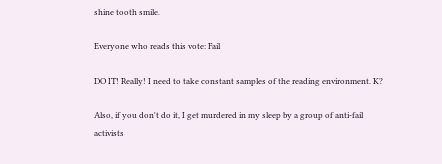shine tooth smile.

Everyone who reads this vote: Fail

DO IT! Really! I need to take constant samples of the reading environment. K?

Also, if you don't do it, I get murdered in my sleep by a group of anti-fail activists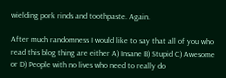wielding pork rinds and toothpaste. Again.

After much randomness I would like to say that all of you who read this blog thing are either A) Insane B) Stupid C) Awesome or D) People with no lives who need to really do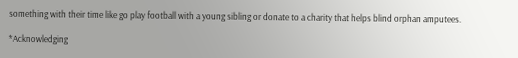something with their time like go play football with a young sibling or donate to a charity that helps blind orphan amputees.

*Acknowledging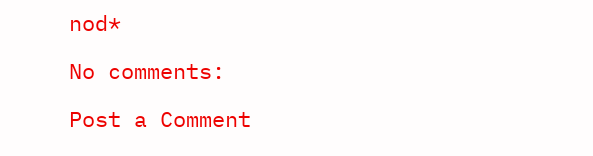nod*

No comments:

Post a Comment